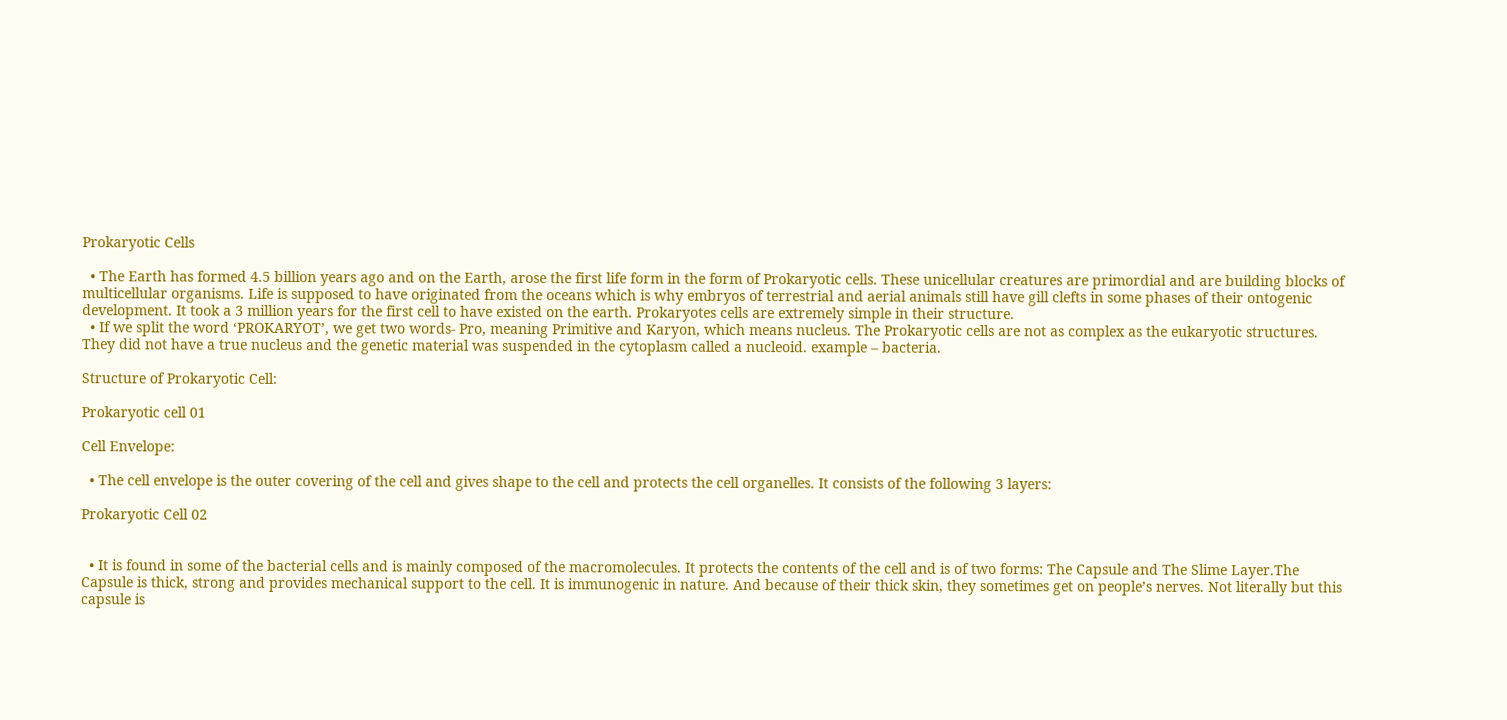Prokaryotic Cells

  • The Earth has formed 4.5 billion years ago and on the Earth, arose the first life form in the form of Prokaryotic cells. These unicellular creatures are primordial and are building blocks of multicellular organisms. Life is supposed to have originated from the oceans which is why embryos of terrestrial and aerial animals still have gill clefts in some phases of their ontogenic development. It took a 3 million years for the first cell to have existed on the earth. Prokaryotes cells are extremely simple in their structure.
  • If we split the word ‘PROKARYOT’, we get two words- Pro, meaning Primitive and Karyon, which means nucleus. The Prokaryotic cells are not as complex as the eukaryotic structures. They did not have a true nucleus and the genetic material was suspended in the cytoplasm called a nucleoid. example – bacteria.

Structure of Prokaryotic Cell:

Prokaryotic cell 01

Cell Envelope:

  • The cell envelope is the outer covering of the cell and gives shape to the cell and protects the cell organelles. It consists of the following 3 layers:

Prokaryotic Cell 02


  • It is found in some of the bacterial cells and is mainly composed of the macromolecules. It protects the contents of the cell and is of two forms: The Capsule and The Slime Layer.The Capsule is thick, strong and provides mechanical support to the cell. It is immunogenic in nature. And because of their thick skin, they sometimes get on people’s nerves. Not literally but this capsule is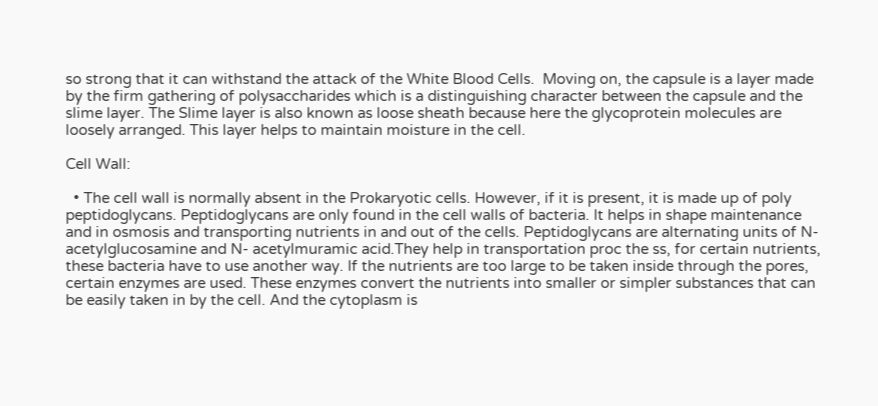so strong that it can withstand the attack of the White Blood Cells.  Moving on, the capsule is a layer made by the firm gathering of polysaccharides which is a distinguishing character between the capsule and the slime layer. The Slime layer is also known as loose sheath because here the glycoprotein molecules are loosely arranged. This layer helps to maintain moisture in the cell.

Cell Wall:

  • The cell wall is normally absent in the Prokaryotic cells. However, if it is present, it is made up of poly peptidoglycans. Peptidoglycans are only found in the cell walls of bacteria. It helps in shape maintenance and in osmosis and transporting nutrients in and out of the cells. Peptidoglycans are alternating units of N- acetylglucosamine and N- acetylmuramic acid.They help in transportation proc the ss, for certain nutrients, these bacteria have to use another way. If the nutrients are too large to be taken inside through the pores, certain enzymes are used. These enzymes convert the nutrients into smaller or simpler substances that can be easily taken in by the cell. And the cytoplasm is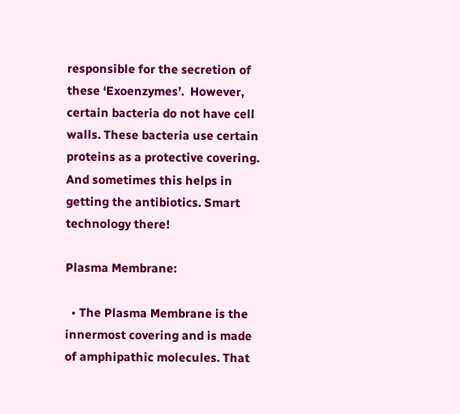responsible for the secretion of these ‘Exoenzymes’.  However, certain bacteria do not have cell walls. These bacteria use certain proteins as a protective covering. And sometimes this helps in getting the antibiotics. Smart technology there!

Plasma Membrane:

  • The Plasma Membrane is the innermost covering and is made of amphipathic molecules. That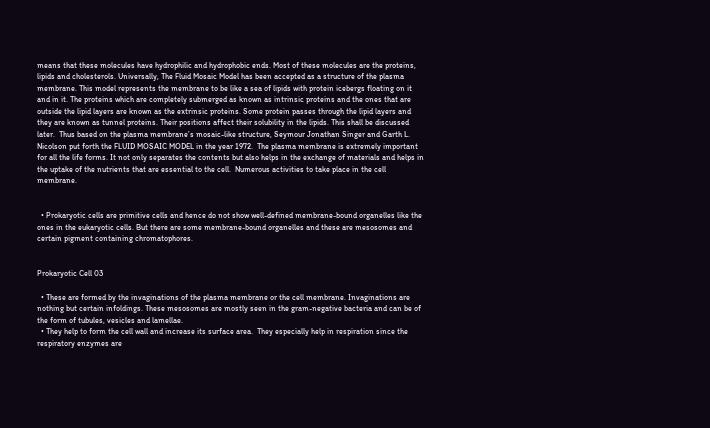means that these molecules have hydrophilic and hydrophobic ends. Most of these molecules are the proteins, lipids and cholesterols. Universally, The Fluid Mosaic Model has been accepted as a structure of the plasma membrane. This model represents the membrane to be like a sea of lipids with protein icebergs floating on it and in it. The proteins which are completely submerged as known as intrinsic proteins and the ones that are outside the lipid layers are known as the extrinsic proteins. Some protein passes through the lipid layers and they are known as tunnel proteins. Their positions affect their solubility in the lipids. This shall be discussed later.  Thus based on the plasma membrane’s mosaic-like structure, Seymour Jonathan Singer and Garth L. Nicolson put forth the FLUID MOSAIC MODEL in the year 1972.  The plasma membrane is extremely important for all the life forms. It not only separates the contents but also helps in the exchange of materials and helps in the uptake of the nutrients that are essential to the cell.  Numerous activities to take place in the cell membrane.


  • Prokaryotic cells are primitive cells and hence do not show well-defined membrane-bound organelles like the ones in the eukaryotic cells. But there are some membrane-bound organelles and these are mesosomes and certain pigment containing chromatophores.


Prokaryotic Cell 03

  • These are formed by the invaginations of the plasma membrane or the cell membrane. Invaginations are nothing but certain infoldings. These mesosomes are mostly seen in the gram-negative bacteria and can be of the form of tubules, vesicles and lamellae.
  • They help to form the cell wall and increase its surface area.  They especially help in respiration since the respiratory enzymes are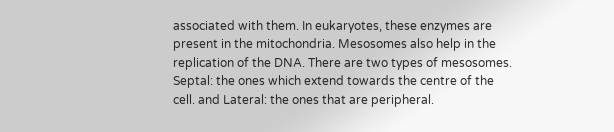associated with them. In eukaryotes, these enzymes are present in the mitochondria. Mesosomes also help in the replication of the DNA. There are two types of mesosomes. Septal: the ones which extend towards the centre of the cell. and Lateral: the ones that are peripheral.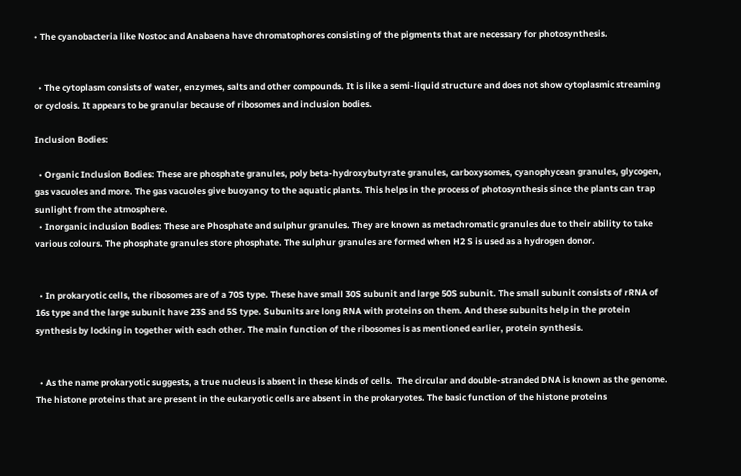• The cyanobacteria like Nostoc and Anabaena have chromatophores consisting of the pigments that are necessary for photosynthesis.


  • The cytoplasm consists of water, enzymes, salts and other compounds. It is like a semi-liquid structure and does not show cytoplasmic streaming or cyclosis. It appears to be granular because of ribosomes and inclusion bodies.

Inclusion Bodies:

  • Organic Inclusion Bodies: These are phosphate granules, poly beta-hydroxybutyrate granules, carboxysomes, cyanophycean granules, glycogen, gas vacuoles and more. The gas vacuoles give buoyancy to the aquatic plants. This helps in the process of photosynthesis since the plants can trap sunlight from the atmosphere.
  • Inorganic inclusion Bodies: These are Phosphate and sulphur granules. They are known as metachromatic granules due to their ability to take various colours. The phosphate granules store phosphate. The sulphur granules are formed when H2 S is used as a hydrogen donor.


  • In prokaryotic cells, the ribosomes are of a 70S type. These have small 30S subunit and large 50S subunit. The small subunit consists of rRNA of 16s type and the large subunit have 23S and 5S type. Subunits are long RNA with proteins on them. And these subunits help in the protein synthesis by locking in together with each other. The main function of the ribosomes is as mentioned earlier, protein synthesis.


  • As the name prokaryotic suggests, a true nucleus is absent in these kinds of cells.  The circular and double-stranded DNA is known as the genome. The histone proteins that are present in the eukaryotic cells are absent in the prokaryotes. The basic function of the histone proteins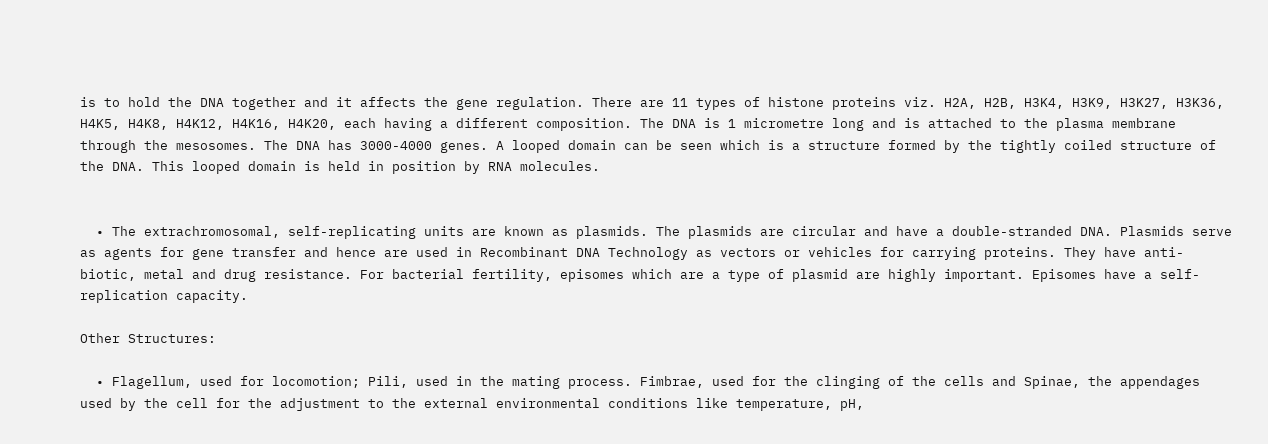is to hold the DNA together and it affects the gene regulation. There are 11 types of histone proteins viz. H2A, H2B, H3K4, H3K9, H3K27, H3K36, H4K5, H4K8, H4K12, H4K16, H4K20, each having a different composition. The DNA is 1 micrometre long and is attached to the plasma membrane through the mesosomes. The DNA has 3000-4000 genes. A looped domain can be seen which is a structure formed by the tightly coiled structure of the DNA. This looped domain is held in position by RNA molecules.


  • The extrachromosomal, self-replicating units are known as plasmids. The plasmids are circular and have a double-stranded DNA. Plasmids serve as agents for gene transfer and hence are used in Recombinant DNA Technology as vectors or vehicles for carrying proteins. They have anti-biotic, metal and drug resistance. For bacterial fertility, episomes which are a type of plasmid are highly important. Episomes have a self-replication capacity.

Other Structures:

  • Flagellum, used for locomotion; Pili, used in the mating process. Fimbrae, used for the clinging of the cells and Spinae, the appendages used by the cell for the adjustment to the external environmental conditions like temperature, pH,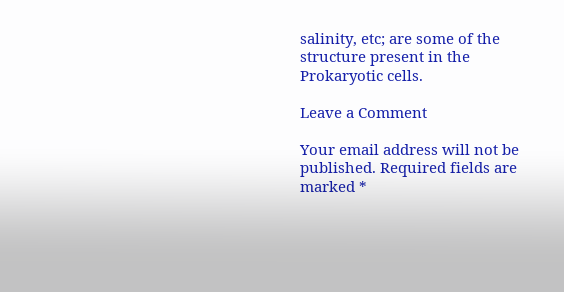salinity, etc; are some of the structure present in the Prokaryotic cells.

Leave a Comment

Your email address will not be published. Required fields are marked *